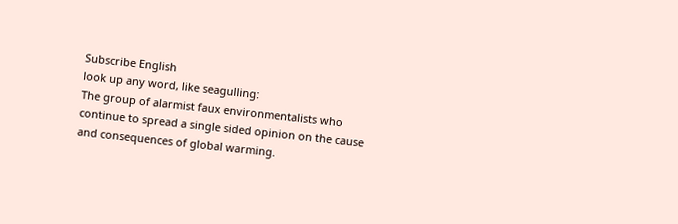Subscribe English
look up any word, like seagulling:
The group of alarmist faux environmentalists who continue to spread a single sided opinion on the cause and consequences of global warming.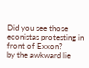Did you see those econistas protesting in front of Exxon?
by the awkward lie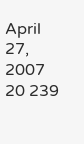April 27, 2007
20 239